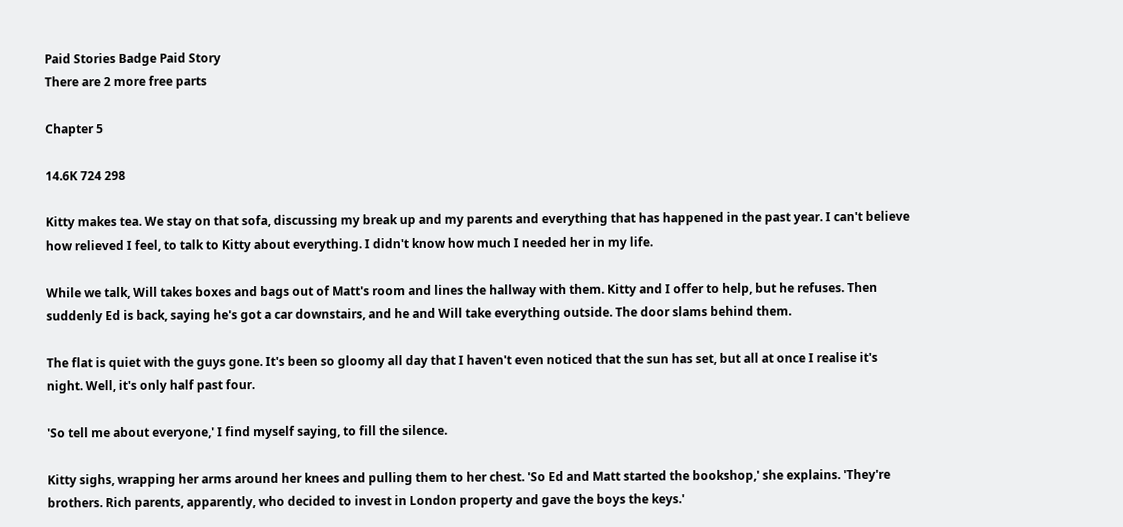Paid Stories Badge Paid Story
There are 2 more free parts

Chapter 5

14.6K 724 298

Kitty makes tea. We stay on that sofa, discussing my break up and my parents and everything that has happened in the past year. I can't believe how relieved I feel, to talk to Kitty about everything. I didn't know how much I needed her in my life.

While we talk, Will takes boxes and bags out of Matt's room and lines the hallway with them. Kitty and I offer to help, but he refuses. Then suddenly Ed is back, saying he's got a car downstairs, and he and Will take everything outside. The door slams behind them.

The flat is quiet with the guys gone. It's been so gloomy all day that I haven't even noticed that the sun has set, but all at once I realise it's night. Well, it's only half past four.

'So tell me about everyone,' I find myself saying, to fill the silence.

Kitty sighs, wrapping her arms around her knees and pulling them to her chest. 'So Ed and Matt started the bookshop,' she explains. 'They're brothers. Rich parents, apparently, who decided to invest in London property and gave the boys the keys.'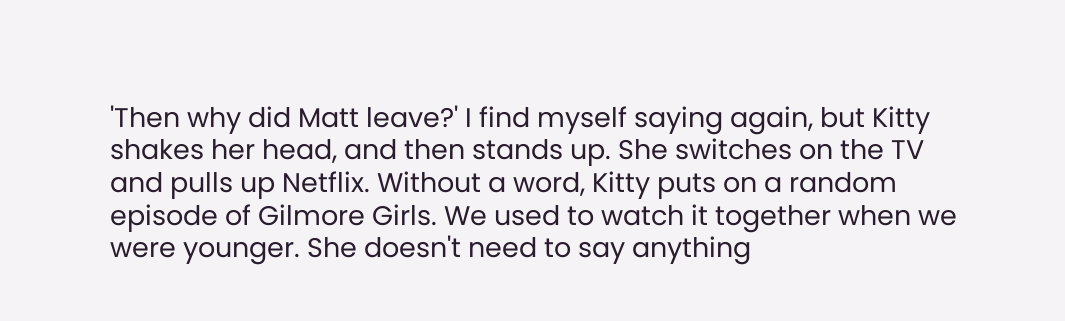'Then why did Matt leave?' I find myself saying again, but Kitty shakes her head, and then stands up. She switches on the TV and pulls up Netflix. Without a word, Kitty puts on a random episode of Gilmore Girls. We used to watch it together when we were younger. She doesn't need to say anything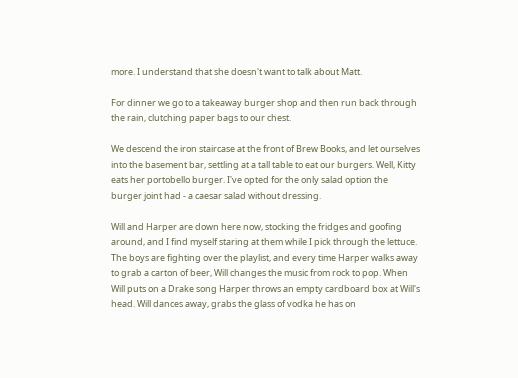more. I understand that she doesn't want to talk about Matt.

For dinner we go to a takeaway burger shop and then run back through the rain, clutching paper bags to our chest.

We descend the iron staircase at the front of Brew Books, and let ourselves into the basement bar, settling at a tall table to eat our burgers. Well, Kitty eats her portobello burger. I've opted for the only salad option the burger joint had - a caesar salad without dressing.

Will and Harper are down here now, stocking the fridges and goofing around, and I find myself staring at them while I pick through the lettuce. The boys are fighting over the playlist, and every time Harper walks away to grab a carton of beer, Will changes the music from rock to pop. When Will puts on a Drake song Harper throws an empty cardboard box at Will's head. Will dances away, grabs the glass of vodka he has on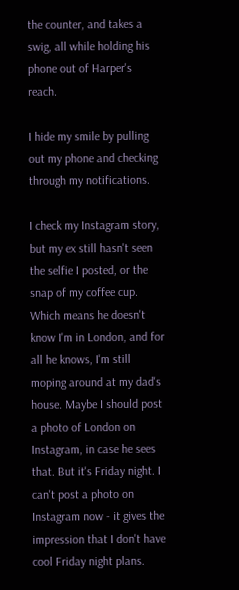the counter, and takes a swig, all while holding his phone out of Harper's reach.

I hide my smile by pulling out my phone and checking through my notifications.

I check my Instagram story, but my ex still hasn't seen the selfie I posted, or the snap of my coffee cup. Which means he doesn't know I'm in London, and for all he knows, I'm still moping around at my dad's house. Maybe I should post a photo of London on Instagram, in case he sees that. But it's Friday night. I can't post a photo on Instagram now - it gives the impression that I don't have cool Friday night plans.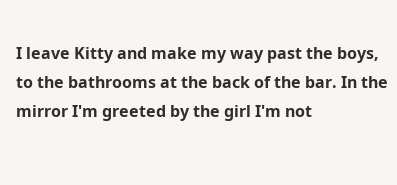I leave Kitty and make my way past the boys, to the bathrooms at the back of the bar. In the mirror I'm greeted by the girl I'm not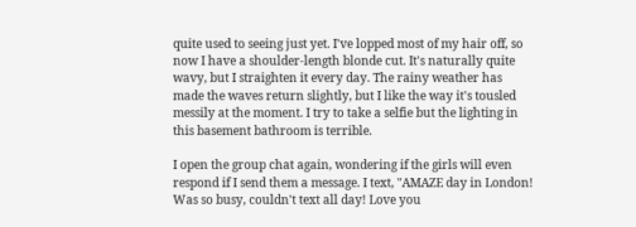quite used to seeing just yet. I've lopped most of my hair off, so now I have a shoulder-length blonde cut. It's naturally quite wavy, but I straighten it every day. The rainy weather has made the waves return slightly, but I like the way it's tousled messily at the moment. I try to take a selfie but the lighting in this basement bathroom is terrible.

I open the group chat again, wondering if the girls will even respond if I send them a message. I text, "AMAZE day in London! Was so busy, couldn't text all day! Love you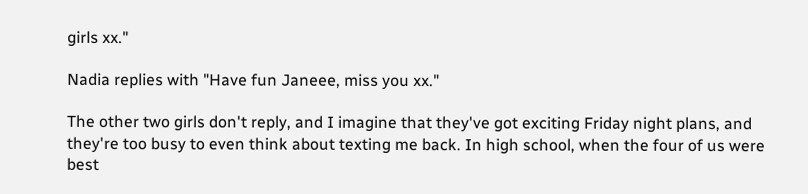girls xx."

Nadia replies with "Have fun Janeee, miss you xx."

The other two girls don't reply, and I imagine that they've got exciting Friday night plans, and they're too busy to even think about texting me back. In high school, when the four of us were best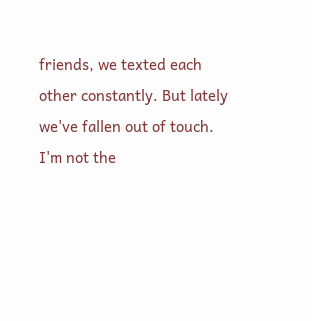friends, we texted each other constantly. But lately we've fallen out of touch. I'm not the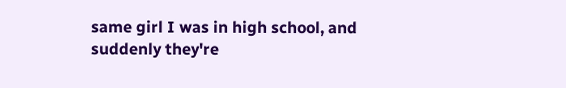same girl I was in high school, and suddenly they're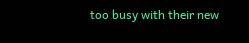too busy with their new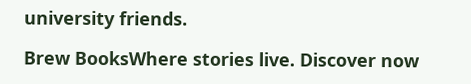university friends.

Brew BooksWhere stories live. Discover now